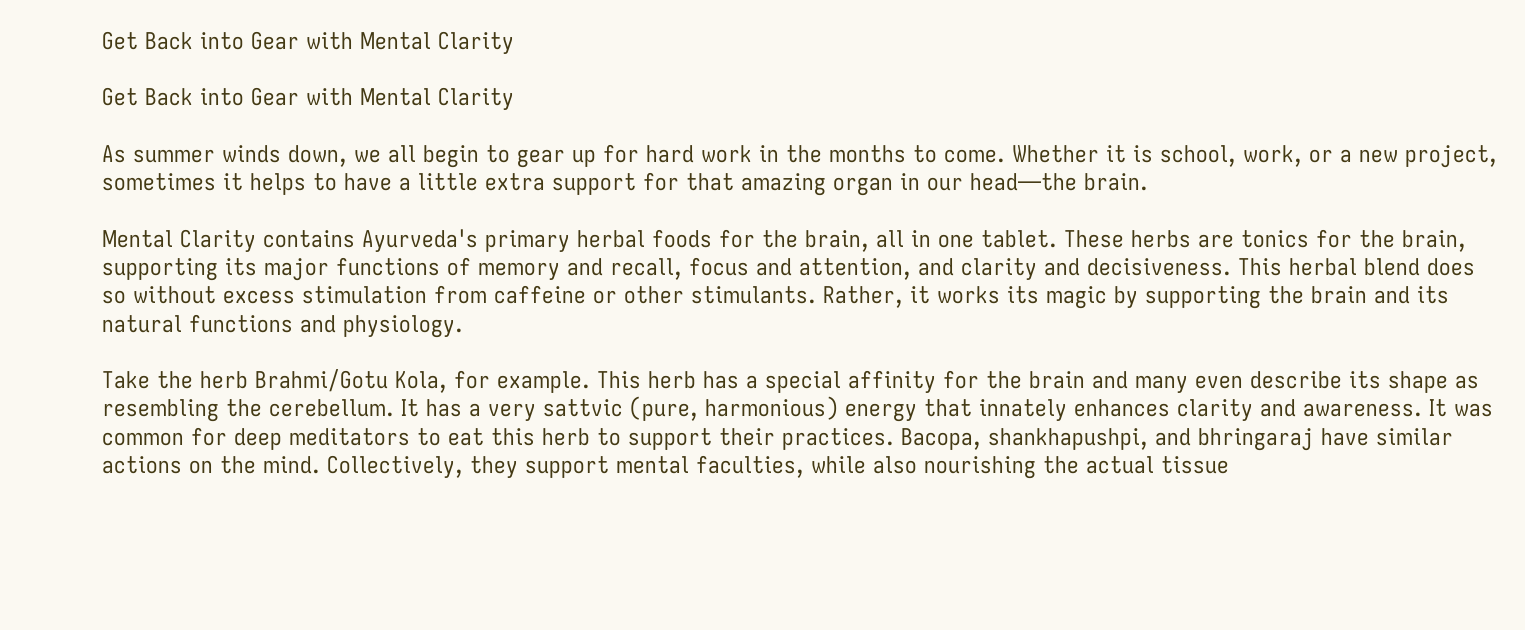Get Back into Gear with Mental Clarity

Get Back into Gear with Mental Clarity

As summer winds down, we all begin to gear up for hard work in the months to come. Whether it is school, work, or a new project, sometimes it helps to have a little extra support for that amazing organ in our head—the brain.

Mental Clarity contains Ayurveda's primary herbal foods for the brain, all in one tablet. These herbs are tonics for the brain, supporting its major functions of memory and recall, focus and attention, and clarity and decisiveness. This herbal blend does so without excess stimulation from caffeine or other stimulants. Rather, it works its magic by supporting the brain and its natural functions and physiology.

Take the herb Brahmi/Gotu Kola, for example. This herb has a special affinity for the brain and many even describe its shape as resembling the cerebellum. It has a very sattvic (pure, harmonious) energy that innately enhances clarity and awareness. It was common for deep meditators to eat this herb to support their practices. Bacopa, shankhapushpi, and bhringaraj have similar actions on the mind. Collectively, they support mental faculties, while also nourishing the actual tissue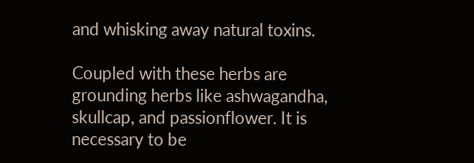and whisking away natural toxins.

Coupled with these herbs are grounding herbs like ashwagandha, skullcap, and passionflower. It is necessary to be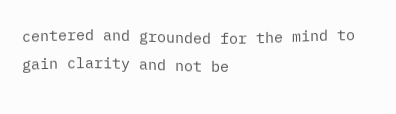centered and grounded for the mind to gain clarity and not be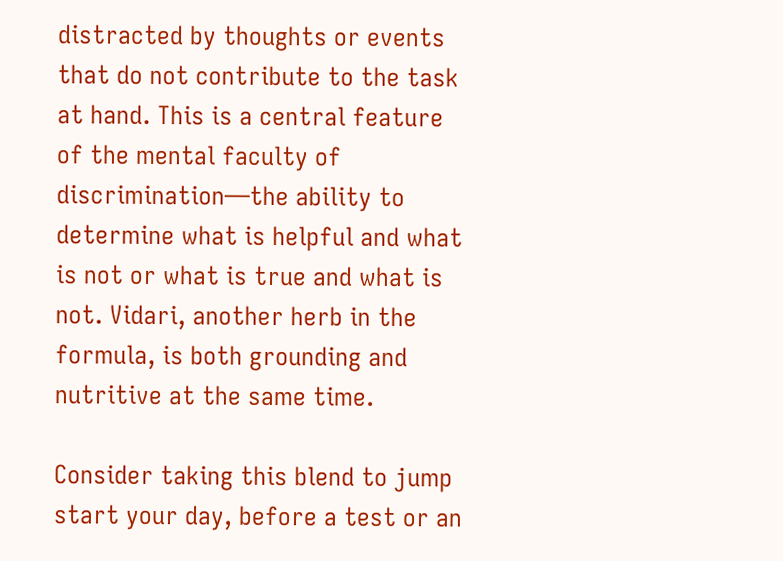distracted by thoughts or events that do not contribute to the task at hand. This is a central feature of the mental faculty of discrimination—the ability to determine what is helpful and what is not or what is true and what is not. Vidari, another herb in the formula, is both grounding and nutritive at the same time.

Consider taking this blend to jump start your day, before a test or an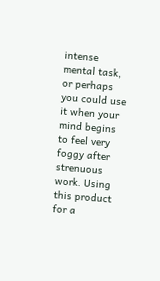intense mental task, or perhaps you could use it when your mind begins to feel very foggy after strenuous work. Using this product for a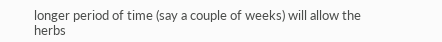longer period of time (say a couple of weeks) will allow the herbs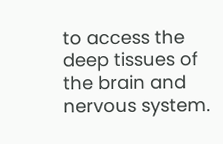to access the deep tissues of the brain and nervous system.